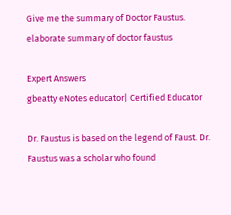Give me the summary of Doctor Faustus. elaborate summary of doctor faustus

Expert Answers
gbeatty eNotes educator| Certified Educator

Dr. Faustus is based on the legend of Faust. Dr. Faustus was a scholar who found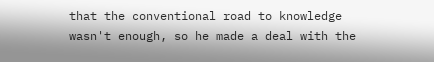that the conventional road to knowledge wasn't enough, so he made a deal with the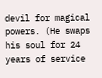devil for magical powers. (He swaps his soul for 24 years of service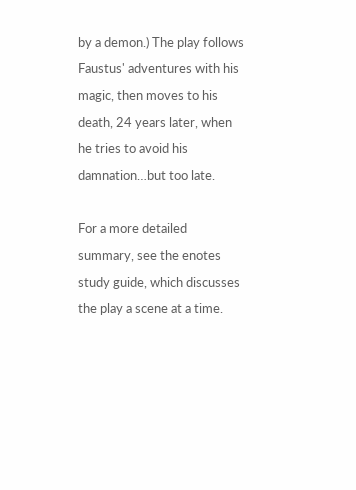by a demon.) The play follows Faustus' adventures with his magic, then moves to his death, 24 years later, when he tries to avoid his damnation…but too late.

For a more detailed summary, see the enotes study guide, which discusses the play a scene at a time.